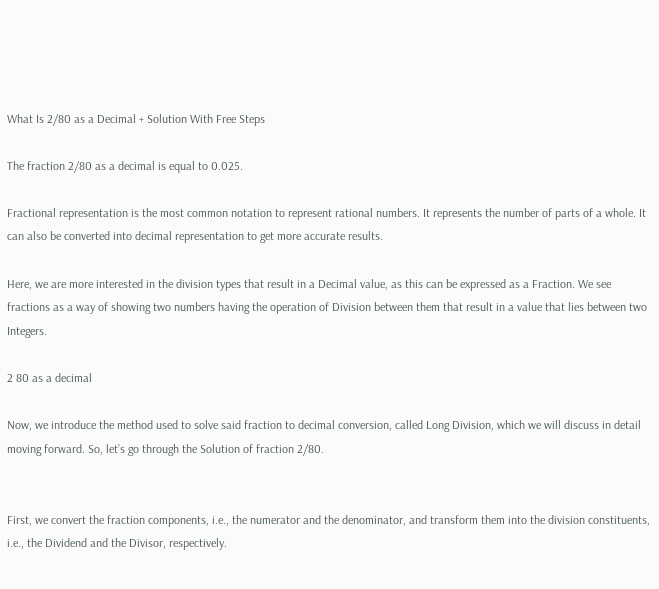What Is 2/80 as a Decimal + Solution With Free Steps

The fraction 2/80 as a decimal is equal to 0.025.

Fractional representation is the most common notation to represent rational numbers. It represents the number of parts of a whole. It can also be converted into decimal representation to get more accurate results.

Here, we are more interested in the division types that result in a Decimal value, as this can be expressed as a Fraction. We see fractions as a way of showing two numbers having the operation of Division between them that result in a value that lies between two Integers.

2 80 as a decimal

Now, we introduce the method used to solve said fraction to decimal conversion, called Long Division, which we will discuss in detail moving forward. So, let’s go through the Solution of fraction 2/80.


First, we convert the fraction components, i.e., the numerator and the denominator, and transform them into the division constituents, i.e., the Dividend and the Divisor, respectively.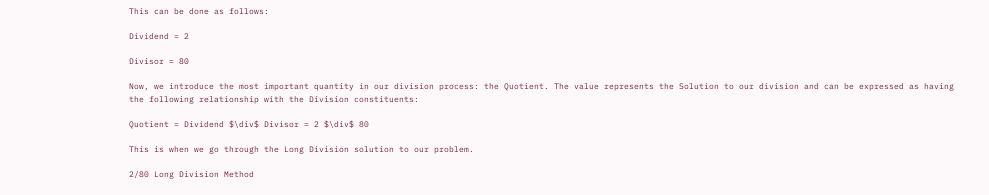This can be done as follows:

Dividend = 2

Divisor = 80

Now, we introduce the most important quantity in our division process: the Quotient. The value represents the Solution to our division and can be expressed as having the following relationship with the Division constituents:

Quotient = Dividend $\div$ Divisor = 2 $\div$ 80

This is when we go through the Long Division solution to our problem.

2/80 Long Division Method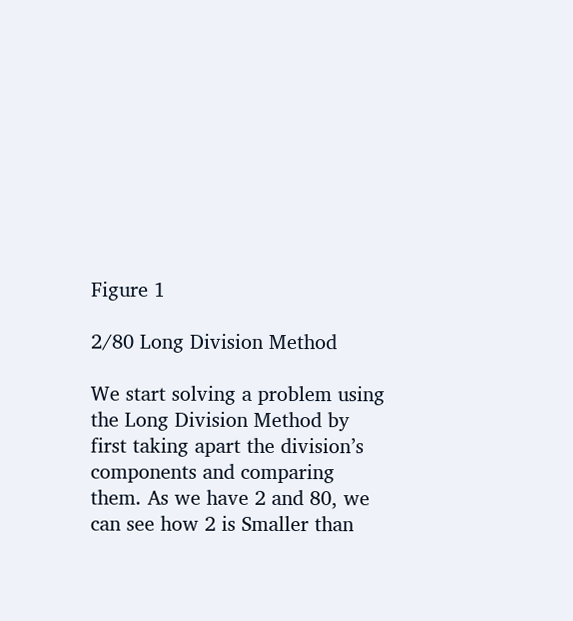Figure 1

2/80 Long Division Method

We start solving a problem using the Long Division Method by first taking apart the division’s components and comparing them. As we have 2 and 80, we can see how 2 is Smaller than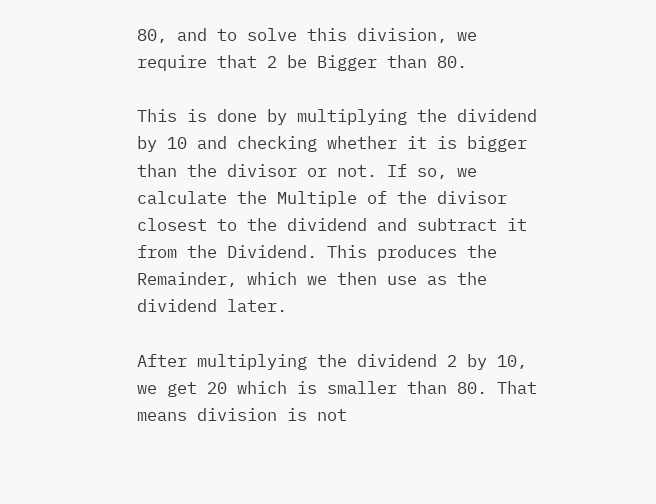80, and to solve this division, we require that 2 be Bigger than 80.

This is done by multiplying the dividend by 10 and checking whether it is bigger than the divisor or not. If so, we calculate the Multiple of the divisor closest to the dividend and subtract it from the Dividend. This produces the Remainder, which we then use as the dividend later.

After multiplying the dividend 2 by 10, we get 20 which is smaller than 80. That means division is not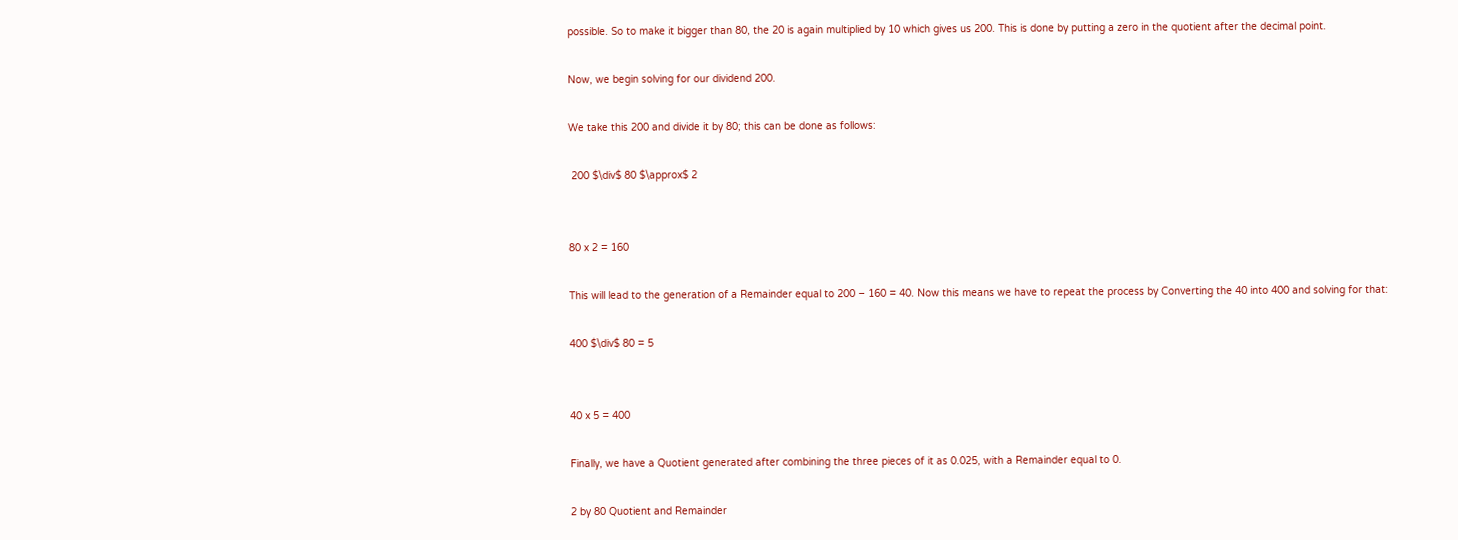possible. So to make it bigger than 80, the 20 is again multiplied by 10 which gives us 200. This is done by putting a zero in the quotient after the decimal point.

Now, we begin solving for our dividend 200.

We take this 200 and divide it by 80; this can be done as follows:

 200 $\div$ 80 $\approx$ 2


80 x 2 = 160

This will lead to the generation of a Remainder equal to 200 – 160 = 40. Now this means we have to repeat the process by Converting the 40 into 400 and solving for that:

400 $\div$ 80 = 5


40 x 5 = 400

Finally, we have a Quotient generated after combining the three pieces of it as 0.025, with a Remainder equal to 0.

2 by 80 Quotient and Remainder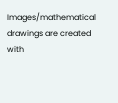Images/mathematical drawings are created with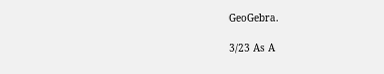GeoGebra.

3/23 As A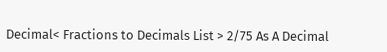Decimal< Fractions to Decimals List > 2/75 As A Decimal